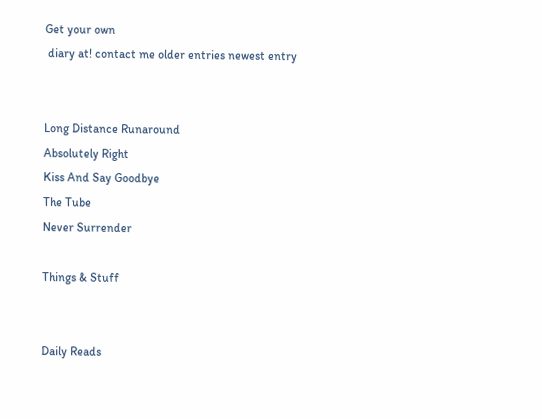Get your own
 diary at! contact me older entries newest entry


Long Distance Runaround
Absolutely Right
Kiss And Say Goodbye
The Tube
Never Surrender

Things & Stuff


Daily Reads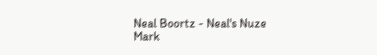Neal Boortz - Neal's Nuze
Mark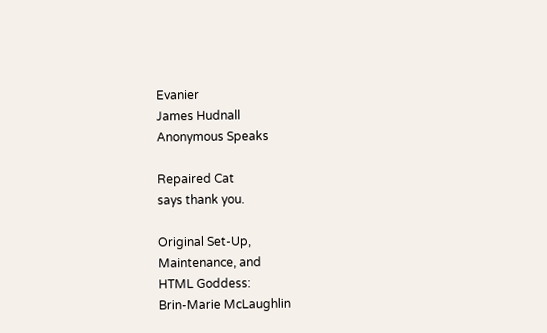Evanier
James Hudnall
Anonymous Speaks

Repaired Cat
says thank you.

Original Set-Up,
Maintenance, and
HTML Goddess:
Brin-Marie McLaughlin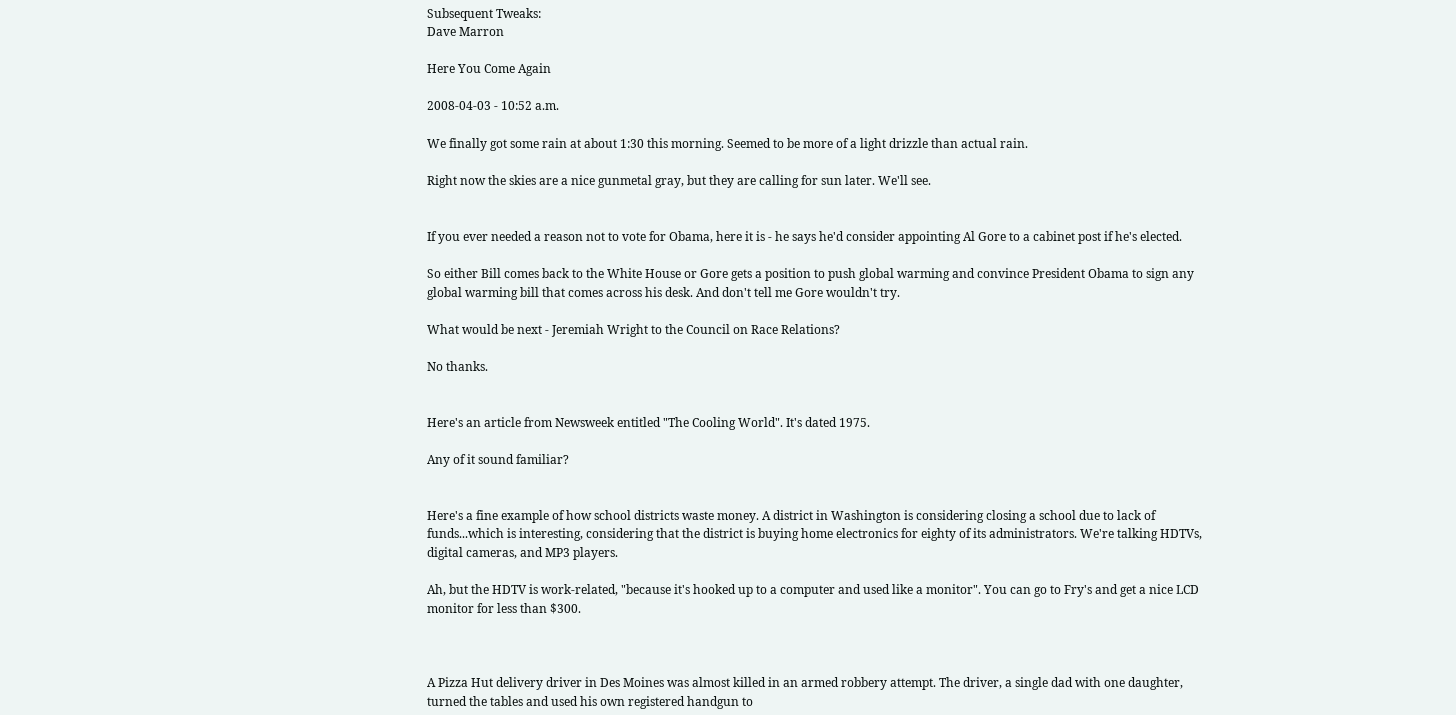Subsequent Tweaks:
Dave Marron

Here You Come Again

2008-04-03 - 10:52 a.m.

We finally got some rain at about 1:30 this morning. Seemed to be more of a light drizzle than actual rain.

Right now the skies are a nice gunmetal gray, but they are calling for sun later. We'll see.


If you ever needed a reason not to vote for Obama, here it is - he says he'd consider appointing Al Gore to a cabinet post if he's elected.

So either Bill comes back to the White House or Gore gets a position to push global warming and convince President Obama to sign any global warming bill that comes across his desk. And don't tell me Gore wouldn't try.

What would be next - Jeremiah Wright to the Council on Race Relations?

No thanks.


Here's an article from Newsweek entitled "The Cooling World". It's dated 1975.

Any of it sound familiar?


Here's a fine example of how school districts waste money. A district in Washington is considering closing a school due to lack of funds...which is interesting, considering that the district is buying home electronics for eighty of its administrators. We're talking HDTVs, digital cameras, and MP3 players.

Ah, but the HDTV is work-related, "because it's hooked up to a computer and used like a monitor". You can go to Fry's and get a nice LCD monitor for less than $300.



A Pizza Hut delivery driver in Des Moines was almost killed in an armed robbery attempt. The driver, a single dad with one daughter, turned the tables and used his own registered handgun to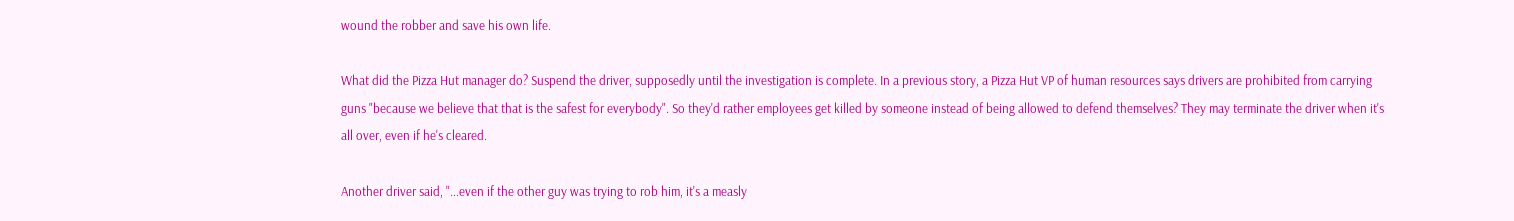wound the robber and save his own life.

What did the Pizza Hut manager do? Suspend the driver, supposedly until the investigation is complete. In a previous story, a Pizza Hut VP of human resources says drivers are prohibited from carrying guns "because we believe that that is the safest for everybody". So they'd rather employees get killed by someone instead of being allowed to defend themselves? They may terminate the driver when it's all over, even if he's cleared.

Another driver said, "...even if the other guy was trying to rob him, it's a measly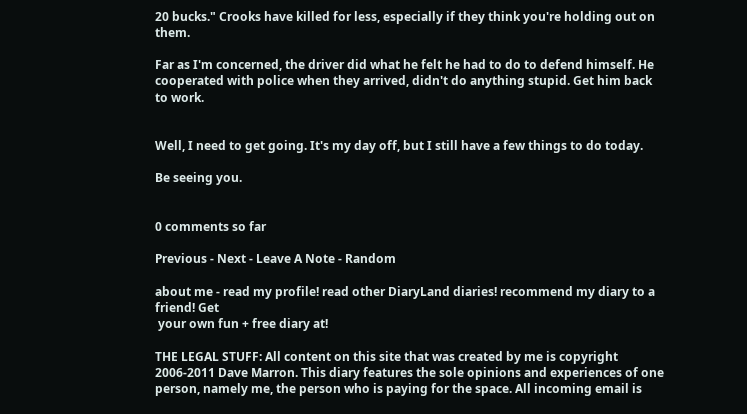20 bucks." Crooks have killed for less, especially if they think you're holding out on them.

Far as I'm concerned, the driver did what he felt he had to do to defend himself. He cooperated with police when they arrived, didn't do anything stupid. Get him back to work.


Well, I need to get going. It's my day off, but I still have a few things to do today.

Be seeing you.


0 comments so far

Previous - Next - Leave A Note - Random

about me - read my profile! read other DiaryLand diaries! recommend my diary to a friend! Get
 your own fun + free diary at!

THE LEGAL STUFF: All content on this site that was created by me is copyright 2006-2011 Dave Marron. This diary features the sole opinions and experiences of one person, namely me, the person who is paying for the space. All incoming email is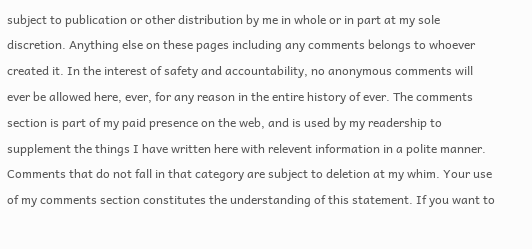subject to publication or other distribution by me in whole or in part at my sole discretion. Anything else on these pages including any comments belongs to whoever created it. In the interest of safety and accountability, no anonymous comments will ever be allowed here, ever, for any reason in the entire history of ever. The comments section is part of my paid presence on the web, and is used by my readership to supplement the things I have written here with relevent information in a polite manner. Comments that do not fall in that category are subject to deletion at my whim. Your use of my comments section constitutes the understanding of this statement. If you want to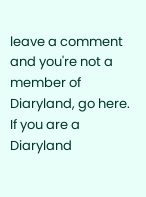leave a comment and you're not a member of Diaryland, go here. If you are a Diaryland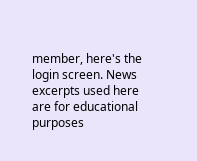member, here's the login screen. News excerpts used here are for educational purposes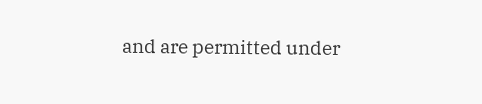and are permitted under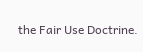the Fair Use Doctrine.